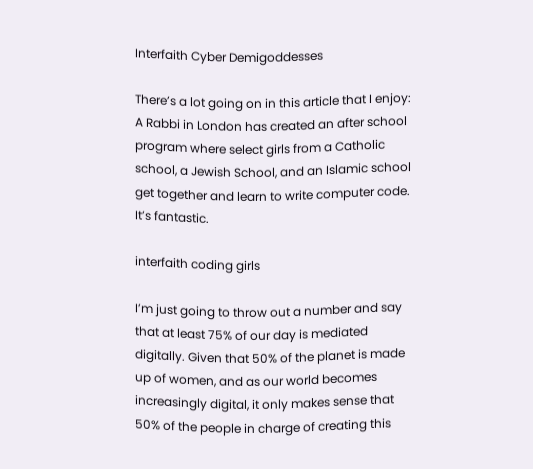Interfaith Cyber Demigoddesses

There’s a lot going on in this article that I enjoy:  A Rabbi in London has created an after school program where select girls from a Catholic school, a Jewish School, and an Islamic school get together and learn to write computer code.  It’s fantastic.

interfaith coding girls

I’m just going to throw out a number and say that at least 75% of our day is mediated digitally. Given that 50% of the planet is made up of women, and as our world becomes increasingly digital, it only makes sense that 50% of the people in charge of creating this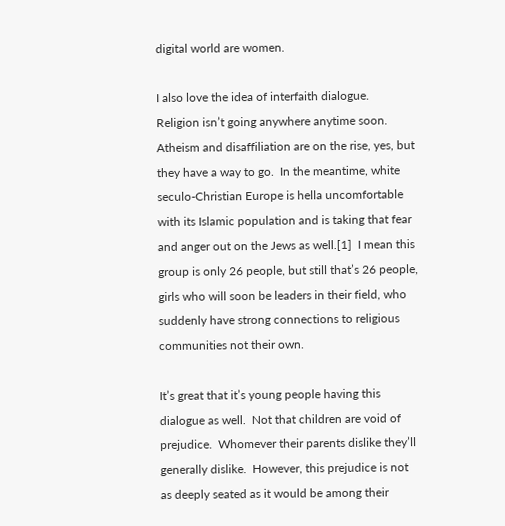digital world are women.

I also love the idea of interfaith dialogue.  Religion isn’t going anywhere anytime soon.  Atheism and disaffiliation are on the rise, yes, but they have a way to go.  In the meantime, white seculo-Christian Europe is hella uncomfortable with its Islamic population and is taking that fear and anger out on the Jews as well.[1]  I mean this group is only 26 people, but still that’s 26 people, girls who will soon be leaders in their field, who suddenly have strong connections to religious communities not their own.

It’s great that it’s young people having this dialogue as well.  Not that children are void of prejudice.  Whomever their parents dislike they’ll generally dislike.  However, this prejudice is not as deeply seated as it would be among their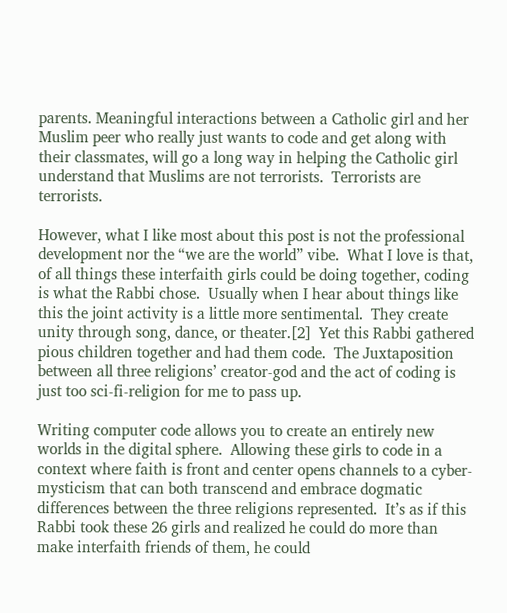parents. Meaningful interactions between a Catholic girl and her Muslim peer who really just wants to code and get along with their classmates, will go a long way in helping the Catholic girl understand that Muslims are not terrorists.  Terrorists are terrorists.

However, what I like most about this post is not the professional development nor the “we are the world” vibe.  What I love is that, of all things these interfaith girls could be doing together, coding is what the Rabbi chose.  Usually when I hear about things like this the joint activity is a little more sentimental.  They create unity through song, dance, or theater.[2]  Yet this Rabbi gathered pious children together and had them code.  The Juxtaposition between all three religions’ creator-god and the act of coding is just too sci-fi-religion for me to pass up.

Writing computer code allows you to create an entirely new worlds in the digital sphere.  Allowing these girls to code in a context where faith is front and center opens channels to a cyber-mysticism that can both transcend and embrace dogmatic differences between the three religions represented.  It’s as if this Rabbi took these 26 girls and realized he could do more than make interfaith friends of them, he could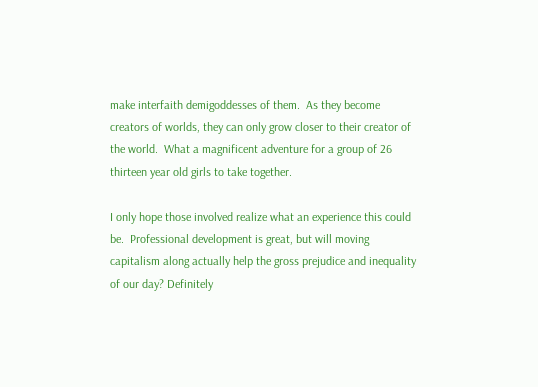make interfaith demigoddesses of them.  As they become creators of worlds, they can only grow closer to their creator of the world.  What a magnificent adventure for a group of 26 thirteen year old girls to take together.

I only hope those involved realize what an experience this could be.  Professional development is great, but will moving capitalism along actually help the gross prejudice and inequality of our day? Definitely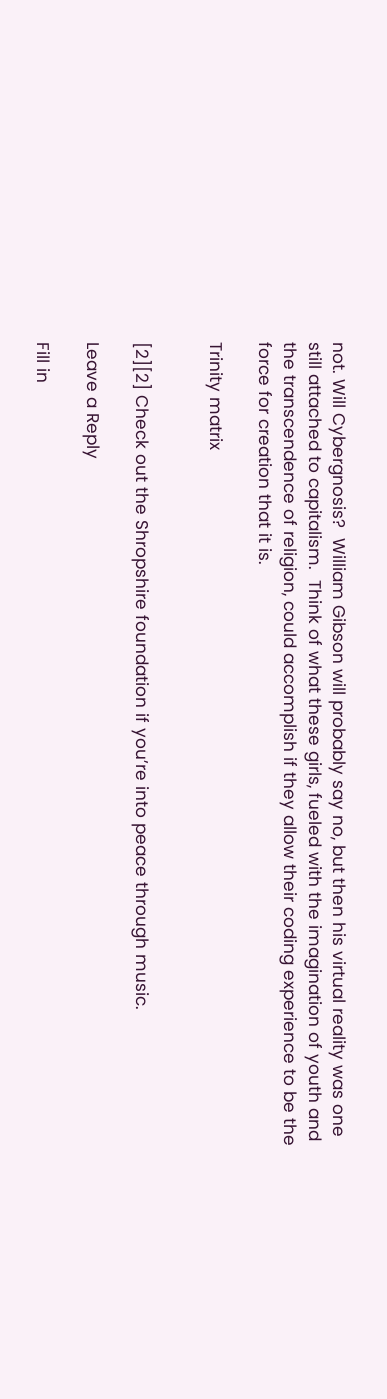not. Will Cybergnosis?  William Gibson will probably say no, but then his virtual reality was one still attached to capitalism.  Think of what these girls, fueled with the imagination of youth and the transcendence of religion, could accomplish if they allow their coding experience to be the force for creation that it is.

Trinity matrix


[2][2] Check out the Shropshire foundation if you’re into peace through music.

Leave a Reply

Fill in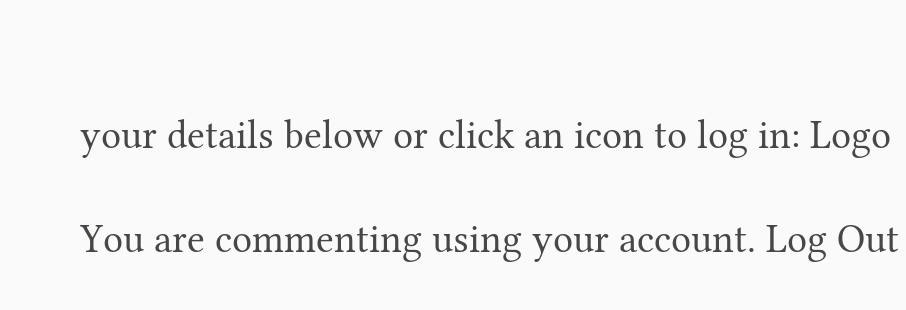your details below or click an icon to log in: Logo

You are commenting using your account. Log Out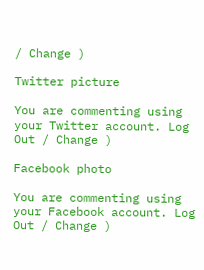/ Change )

Twitter picture

You are commenting using your Twitter account. Log Out / Change )

Facebook photo

You are commenting using your Facebook account. Log Out / Change )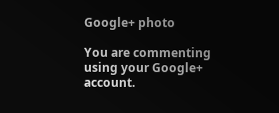Google+ photo

You are commenting using your Google+ account.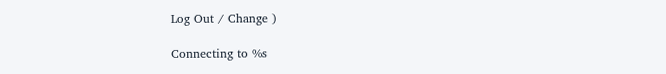Log Out / Change )

Connecting to %s